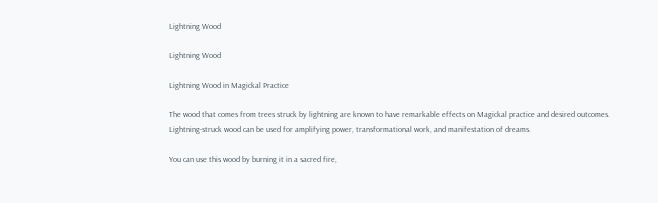Lightning Wood

Lightning Wood

Lightning Wood in Magickal Practice

The wood that comes from trees struck by lightning are known to have remarkable effects on Magickal practice and desired outcomes. Lightning-struck wood can be used for amplifying power, transformational work, and manifestation of dreams.

You can use this wood by burning it in a sacred fire,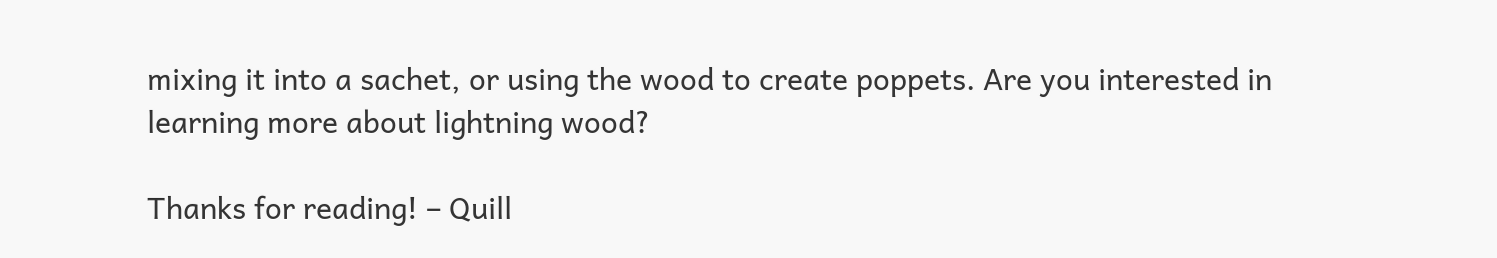mixing it into a sachet, or using the wood to create poppets. Are you interested in learning more about lightning wood?

Thanks for reading! – Quill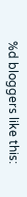%d bloggers like this: